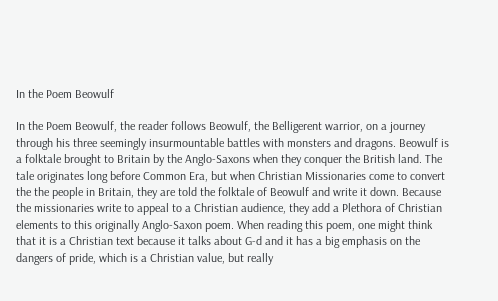In the Poem Beowulf

In the Poem Beowulf, the reader follows Beowulf, the Belligerent warrior, on a journey through his three seemingly insurmountable battles with monsters and dragons. Beowulf is a folktale brought to Britain by the Anglo-Saxons when they conquer the British land. The tale originates long before Common Era, but when Christian Missionaries come to convert the the people in Britain, they are told the folktale of Beowulf and write it down. Because the missionaries write to appeal to a Christian audience, they add a Plethora of Christian elements to this originally Anglo-Saxon poem. When reading this poem, one might think that it is a Christian text because it talks about G-d and it has a big emphasis on the dangers of pride, which is a Christian value, but really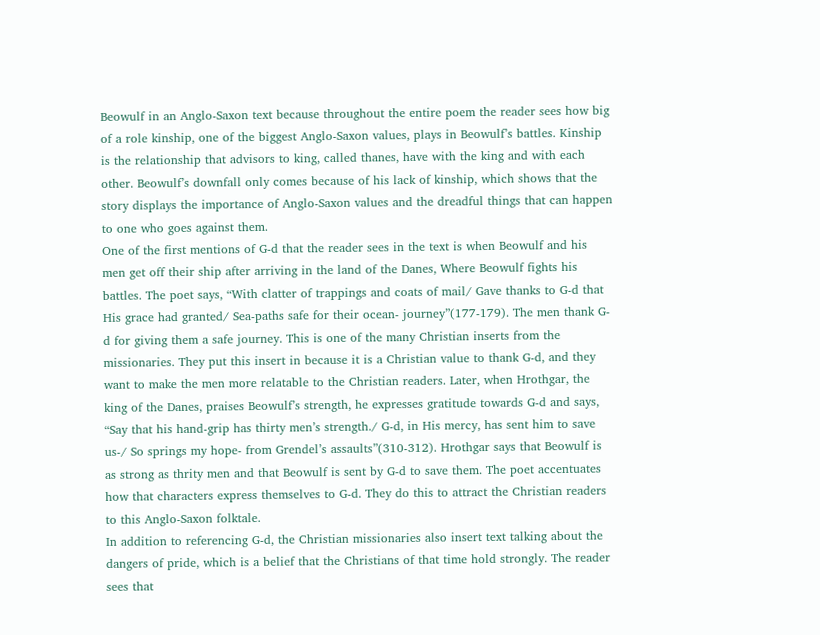Beowulf in an Anglo-Saxon text because throughout the entire poem the reader sees how big of a role kinship, one of the biggest Anglo-Saxon values, plays in Beowulf’s battles. Kinship is the relationship that advisors to king, called thanes, have with the king and with each other. Beowulf’s downfall only comes because of his lack of kinship, which shows that the story displays the importance of Anglo-Saxon values and the dreadful things that can happen to one who goes against them.
One of the first mentions of G-d that the reader sees in the text is when Beowulf and his men get off their ship after arriving in the land of the Danes, Where Beowulf fights his battles. The poet says, “With clatter of trappings and coats of mail/ Gave thanks to G-d that His grace had granted/ Sea-paths safe for their ocean- journey”(177-179). The men thank G-d for giving them a safe journey. This is one of the many Christian inserts from the missionaries. They put this insert in because it is a Christian value to thank G-d, and they want to make the men more relatable to the Christian readers. Later, when Hrothgar, the king of the Danes, praises Beowulf’s strength, he expresses gratitude towards G-d and says, “Say that his hand-grip has thirty men’s strength./ G-d, in His mercy, has sent him to save us-/ So springs my hope- from Grendel’s assaults”(310-312). Hrothgar says that Beowulf is as strong as thrity men and that Beowulf is sent by G-d to save them. The poet accentuates how that characters express themselves to G-d. They do this to attract the Christian readers to this Anglo-Saxon folktale.
In addition to referencing G-d, the Christian missionaries also insert text talking about the dangers of pride, which is a belief that the Christians of that time hold strongly. The reader sees that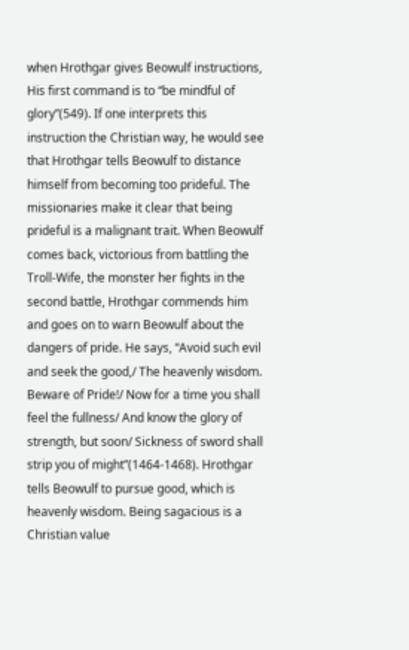when Hrothgar gives Beowulf instructions, His first command is to “be mindful of glory”(549). If one interprets this instruction the Christian way, he would see that Hrothgar tells Beowulf to distance himself from becoming too prideful. The missionaries make it clear that being prideful is a malignant trait. When Beowulf comes back, victorious from battling the Troll-Wife, the monster her fights in the second battle, Hrothgar commends him and goes on to warn Beowulf about the dangers of pride. He says, “Avoid such evil and seek the good,/ The heavenly wisdom. Beware of Pride!/ Now for a time you shall feel the fullness/ And know the glory of strength, but soon/ Sickness of sword shall strip you of might”(1464-1468). Hrothgar tells Beowulf to pursue good, which is heavenly wisdom. Being sagacious is a Christian value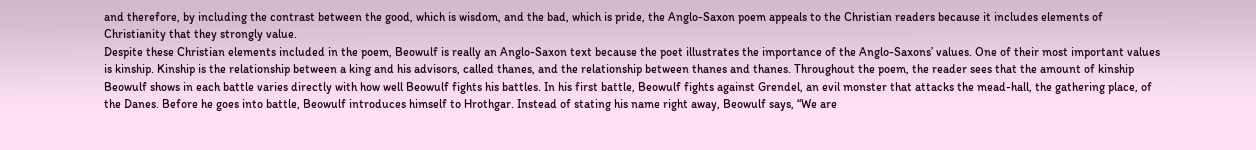and therefore, by including the contrast between the good, which is wisdom, and the bad, which is pride, the Anglo-Saxon poem appeals to the Christian readers because it includes elements of Christianity that they strongly value.
Despite these Christian elements included in the poem, Beowulf is really an Anglo-Saxon text because the poet illustrates the importance of the Anglo-Saxons’ values. One of their most important values is kinship. Kinship is the relationship between a king and his advisors, called thanes, and the relationship between thanes and thanes. Throughout the poem, the reader sees that the amount of kinship Beowulf shows in each battle varies directly with how well Beowulf fights his battles. In his first battle, Beowulf fights against Grendel, an evil monster that attacks the mead-hall, the gathering place, of the Danes. Before he goes into battle, Beowulf introduces himself to Hrothgar. Instead of stating his name right away, Beowulf says, “We are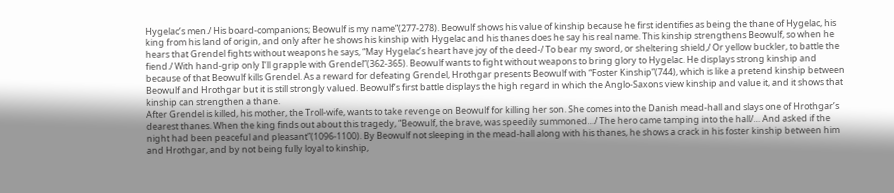Hygelac’s men./ His board-companions; Beowulf is my name”(277-278). Beowulf shows his value of kinship because he first identifies as being the thane of Hygelac, his king from his land of origin, and only after he shows his kinship with Hygelac and his thanes does he say his real name. This kinship strengthens Beowulf, so when he hears that Grendel fights without weapons he says, “May Hygelac’s heart have joy of the deed-/ To bear my sword, or sheltering shield,/ Or yellow buckler, to battle the fiend./ With hand-grip only I’ll grapple with Grendel”(362-365). Beowulf wants to fight without weapons to bring glory to Hygelac. He displays strong kinship and because of that Beowulf kills Grendel. As a reward for defeating Grendel, Hrothgar presents Beowulf with “Foster Kinship”(744), which is like a pretend kinship between Beowulf and Hrothgar but it is still strongly valued. Beowulf’s first battle displays the high regard in which the Anglo-Saxons view kinship and value it, and it shows that kinship can strengthen a thane.
After Grendel is killed, his mother, the Troll-wife, wants to take revenge on Beowulf for killing her son. She comes into the Danish mead-hall and slays one of Hrothgar’s dearest thanes. When the king finds out about this tragedy, “Beowulf, the brave, was speedily summoned…/ The hero came tamping into the hall/… And asked if the night had been peaceful and pleasant”(1096-1100). By Beowulf not sleeping in the mead-hall along with his thanes, he shows a crack in his foster kinship between him and Hrothgar, and by not being fully loyal to kinship,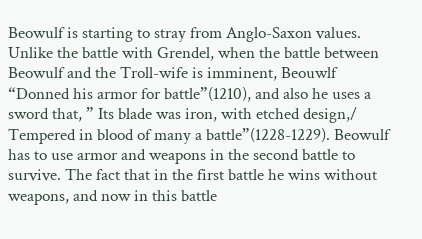Beowulf is starting to stray from Anglo-Saxon values. Unlike the battle with Grendel, when the battle between Beowulf and the Troll-wife is imminent, Beouwlf “Donned his armor for battle”(1210), and also he uses a sword that, ” Its blade was iron, with etched design,/ Tempered in blood of many a battle”(1228-1229). Beowulf has to use armor and weapons in the second battle to survive. The fact that in the first battle he wins without weapons, and now in this battle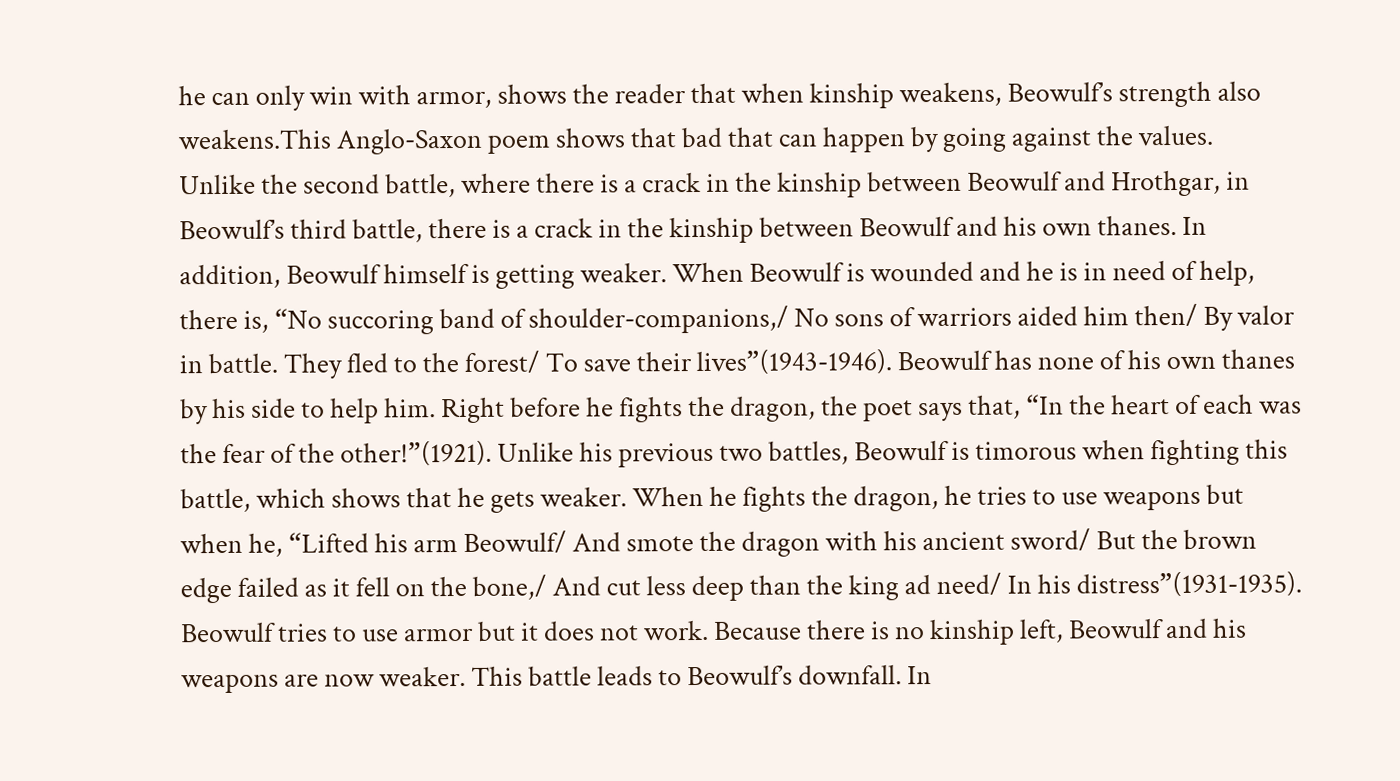he can only win with armor, shows the reader that when kinship weakens, Beowulf’s strength also weakens.This Anglo-Saxon poem shows that bad that can happen by going against the values.
Unlike the second battle, where there is a crack in the kinship between Beowulf and Hrothgar, in Beowulf’s third battle, there is a crack in the kinship between Beowulf and his own thanes. In addition, Beowulf himself is getting weaker. When Beowulf is wounded and he is in need of help, there is, “No succoring band of shoulder-companions,/ No sons of warriors aided him then/ By valor in battle. They fled to the forest/ To save their lives”(1943-1946). Beowulf has none of his own thanes by his side to help him. Right before he fights the dragon, the poet says that, “In the heart of each was the fear of the other!”(1921). Unlike his previous two battles, Beowulf is timorous when fighting this battle, which shows that he gets weaker. When he fights the dragon, he tries to use weapons but when he, “Lifted his arm Beowulf/ And smote the dragon with his ancient sword/ But the brown edge failed as it fell on the bone,/ And cut less deep than the king ad need/ In his distress”(1931-1935). Beowulf tries to use armor but it does not work. Because there is no kinship left, Beowulf and his weapons are now weaker. This battle leads to Beowulf’s downfall. In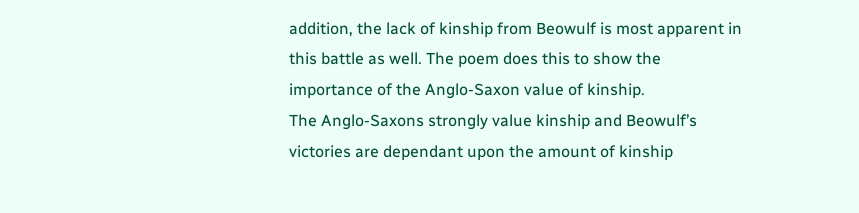addition, the lack of kinship from Beowulf is most apparent in this battle as well. The poem does this to show the importance of the Anglo-Saxon value of kinship.
The Anglo-Saxons strongly value kinship and Beowulf’s victories are dependant upon the amount of kinship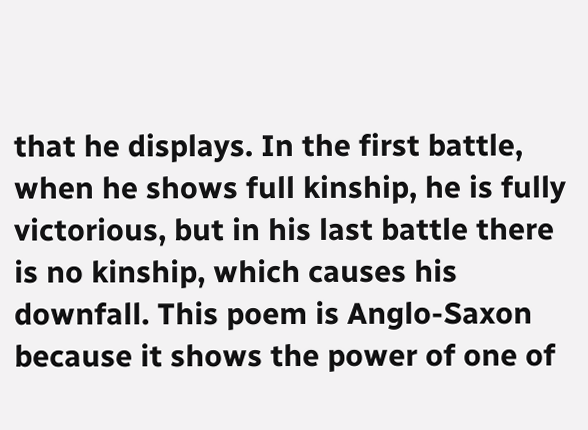that he displays. In the first battle, when he shows full kinship, he is fully victorious, but in his last battle there is no kinship, which causes his downfall. This poem is Anglo-Saxon because it shows the power of one of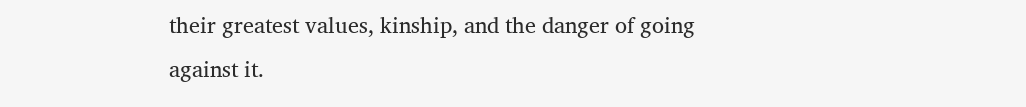their greatest values, kinship, and the danger of going against it.